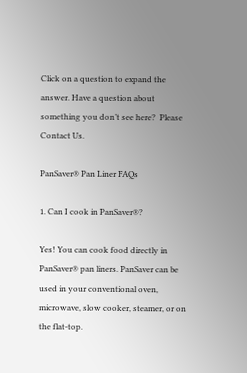Click on a question to expand the answer. Have a question about something you don’t see here?  Please Contact Us.

PanSaver® Pan Liner FAQs

1. Can I cook in PanSaver®?

Yes! You can cook food directly in PanSaver® pan liners. PanSaver can be used in your conventional oven, microwave, slow cooker, steamer, or on the flat-top.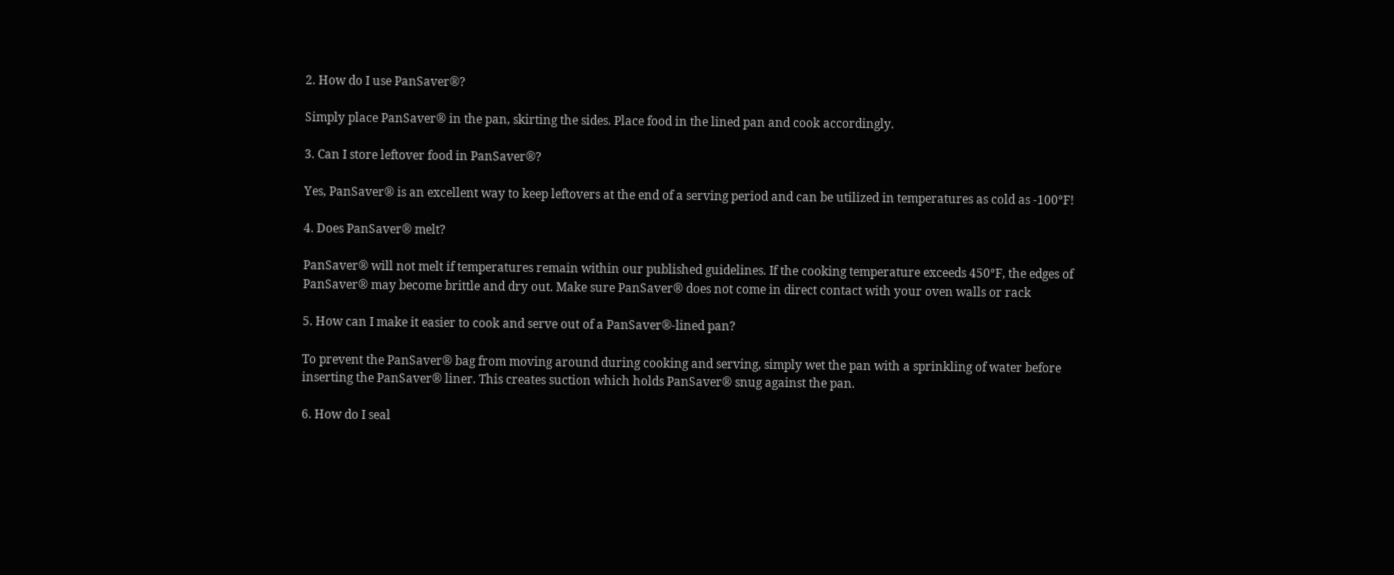2. How do I use PanSaver®?

Simply place PanSaver® in the pan, skirting the sides. Place food in the lined pan and cook accordingly.

3. Can I store leftover food in PanSaver®?

Yes, PanSaver® is an excellent way to keep leftovers at the end of a serving period and can be utilized in temperatures as cold as -100°F!

4. Does PanSaver® melt?

PanSaver® will not melt if temperatures remain within our published guidelines. If the cooking temperature exceeds 450°F, the edges of PanSaver® may become brittle and dry out. Make sure PanSaver® does not come in direct contact with your oven walls or rack

5. How can I make it easier to cook and serve out of a PanSaver®-lined pan?

To prevent the PanSaver® bag from moving around during cooking and serving, simply wet the pan with a sprinkling of water before inserting the PanSaver® liner. This creates suction which holds PanSaver® snug against the pan.

6. How do I seal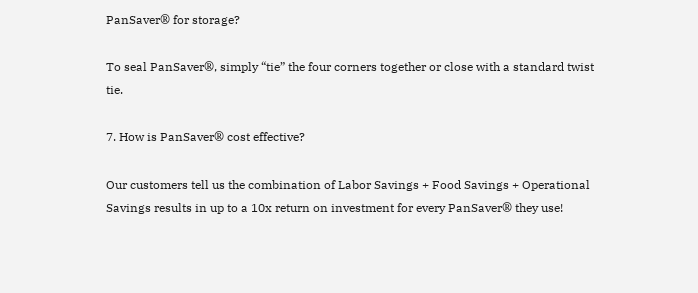PanSaver® for storage?

To seal PanSaver®, simply “tie” the four corners together or close with a standard twist tie.

7. How is PanSaver® cost effective?

Our customers tell us the combination of Labor Savings + Food Savings + Operational Savings results in up to a 10x return on investment for every PanSaver® they use!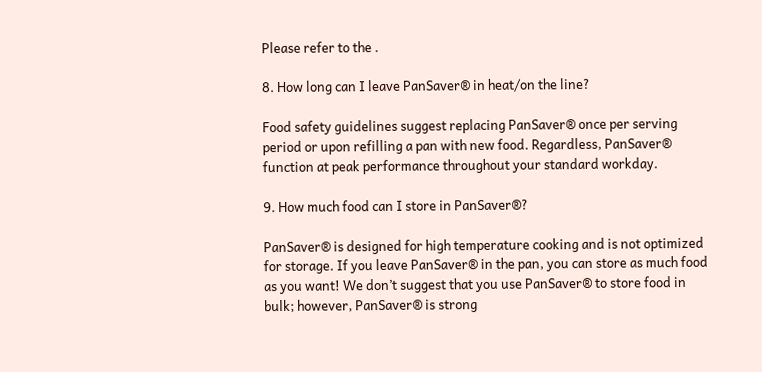Please refer to the .

8. How long can I leave PanSaver® in heat/on the line?

Food safety guidelines suggest replacing PanSaver® once per serving period or upon refilling a pan with new food. Regardless, PanSaver® function at peak performance throughout your standard workday.

9. How much food can I store in PanSaver®?

PanSaver® is designed for high temperature cooking and is not optimized for storage. If you leave PanSaver® in the pan, you can store as much food as you want! We don’t suggest that you use PanSaver® to store food in bulk; however, PanSaver® is strong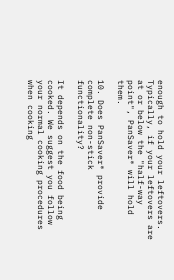enough to hold your leftovers. Typically, if your leftovers are at or below the "half-way point", PanSaver® will hold them.

10. Does PanSaver® provide complete non-stick functionality?

It depends on the food being cooked. We suggest you follow your normal cooking procedures when cooking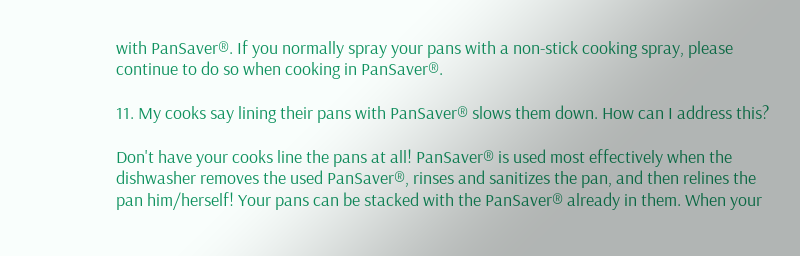with PanSaver®. If you normally spray your pans with a non-stick cooking spray, please continue to do so when cooking in PanSaver®.

11. My cooks say lining their pans with PanSaver® slows them down. How can I address this?

Don't have your cooks line the pans at all! PanSaver® is used most effectively when the dishwasher removes the used PanSaver®, rinses and sanitizes the pan, and then relines the pan him/herself! Your pans can be stacked with the PanSaver® already in them. When your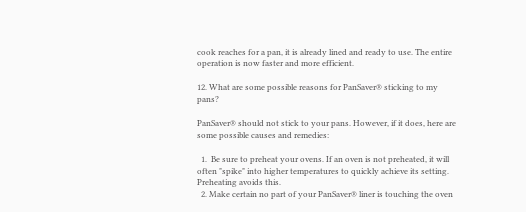cook reaches for a pan, it is already lined and ready to use. The entire operation is now faster and more efficient.

12. What are some possible reasons for PanSaver® sticking to my pans?

PanSaver® should not stick to your pans. However, if it does, here are some possible causes and remedies:

  1.  Be sure to preheat your ovens. If an oven is not preheated, it will often "spike" into higher temperatures to quickly achieve its setting. Preheating avoids this.
  2. Make certain no part of your PanSaver® liner is touching the oven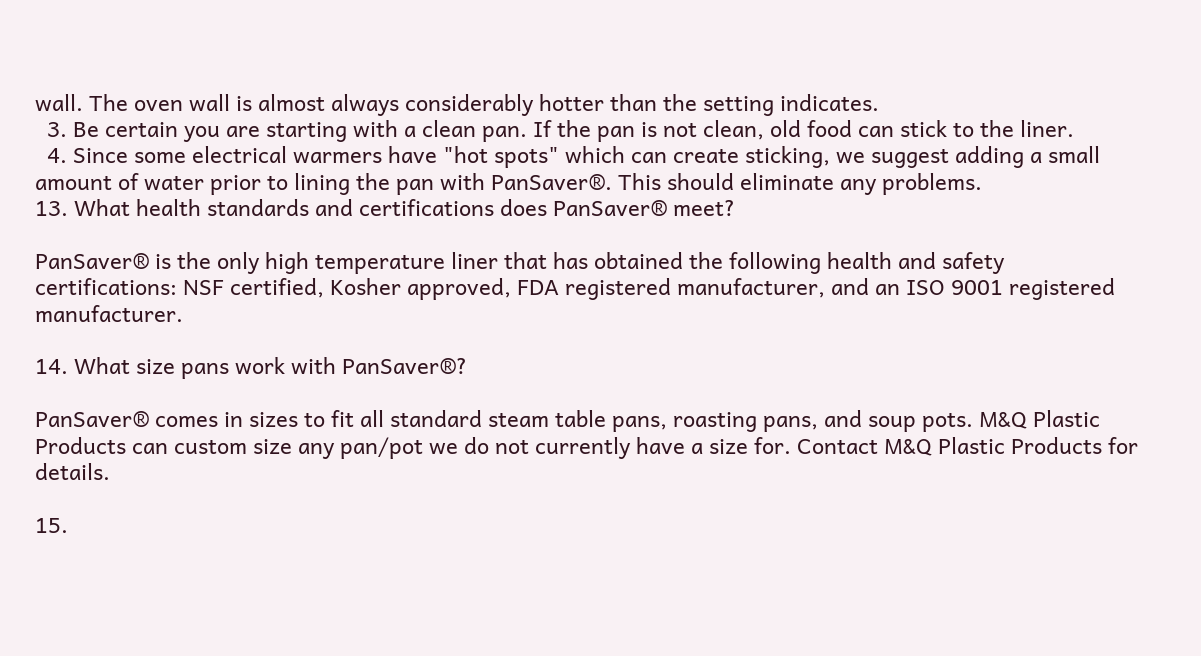wall. The oven wall is almost always considerably hotter than the setting indicates.
  3. Be certain you are starting with a clean pan. If the pan is not clean, old food can stick to the liner.
  4. Since some electrical warmers have "hot spots" which can create sticking, we suggest adding a small amount of water prior to lining the pan with PanSaver®. This should eliminate any problems.
13. What health standards and certifications does PanSaver® meet?

PanSaver® is the only high temperature liner that has obtained the following health and safety certifications: NSF certified, Kosher approved, FDA registered manufacturer, and an ISO 9001 registered manufacturer.

14. What size pans work with PanSaver®?

PanSaver® comes in sizes to fit all standard steam table pans, roasting pans, and soup pots. M&Q Plastic Products can custom size any pan/pot we do not currently have a size for. Contact M&Q Plastic Products for details.

15.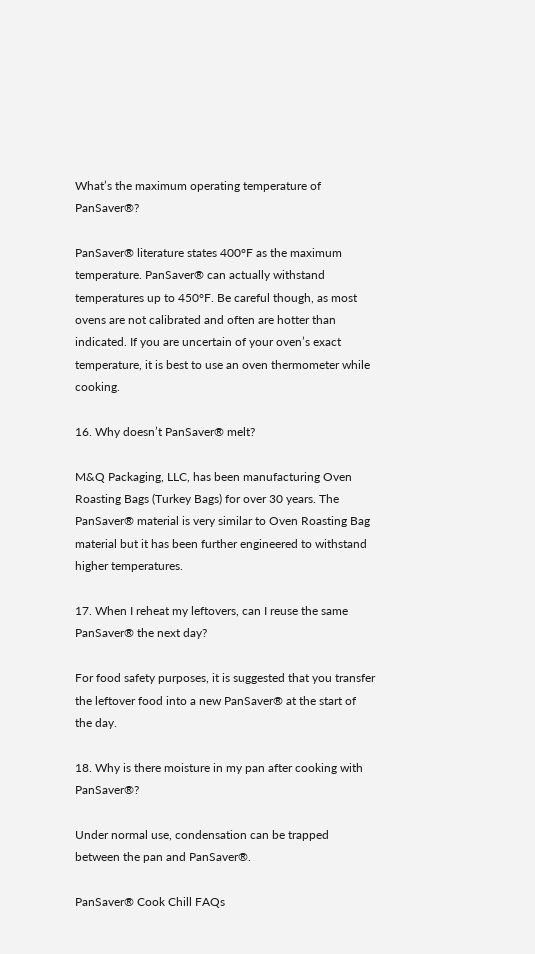What’s the maximum operating temperature of PanSaver®?

PanSaver® literature states 400°F as the maximum temperature. PanSaver® can actually withstand temperatures up to 450°F. Be careful though, as most ovens are not calibrated and often are hotter than indicated. If you are uncertain of your oven’s exact temperature, it is best to use an oven thermometer while cooking.

16. Why doesn’t PanSaver® melt?

M&Q Packaging, LLC, has been manufacturing Oven Roasting Bags (Turkey Bags) for over 30 years. The PanSaver® material is very similar to Oven Roasting Bag material but it has been further engineered to withstand higher temperatures.

17. When I reheat my leftovers, can I reuse the same PanSaver® the next day?

For food safety purposes, it is suggested that you transfer the leftover food into a new PanSaver® at the start of the day.

18. Why is there moisture in my pan after cooking with PanSaver®?

Under normal use, condensation can be trapped between the pan and PanSaver®.

PanSaver® Cook Chill FAQs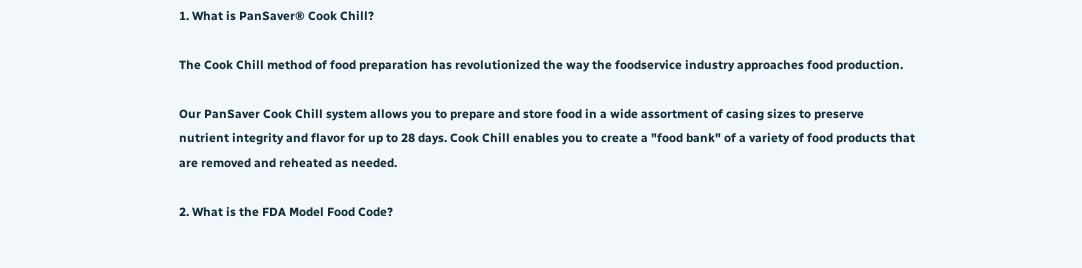1. What is PanSaver® Cook Chill?

The Cook Chill method of food preparation has revolutionized the way the foodservice industry approaches food production.

Our PanSaver Cook Chill system allows you to prepare and store food in a wide assortment of casing sizes to preserve nutrient integrity and flavor for up to 28 days. Cook Chill enables you to create a "food bank" of a variety of food products that are removed and reheated as needed.

2. What is the FDA Model Food Code?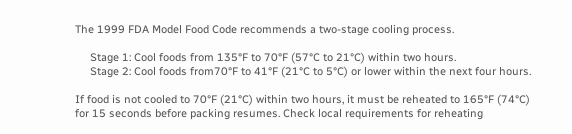The 1999 FDA Model Food Code recommends a two-stage cooling process.

     Stage 1: Cool foods from 135°F to 70°F (57°C to 21°C) within two hours.
     Stage 2: Cool foods from70°F to 41°F (21°C to 5°C) or lower within the next four hours.

If food is not cooled to 70°F (21°C) within two hours, it must be reheated to 165°F (74°C) for 15 seconds before packing resumes. Check local requirements for reheating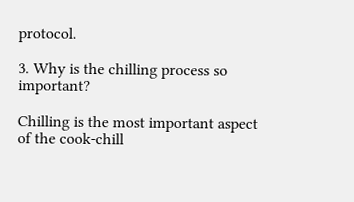protocol.

3. Why is the chilling process so important?

Chilling is the most important aspect of the cook-chill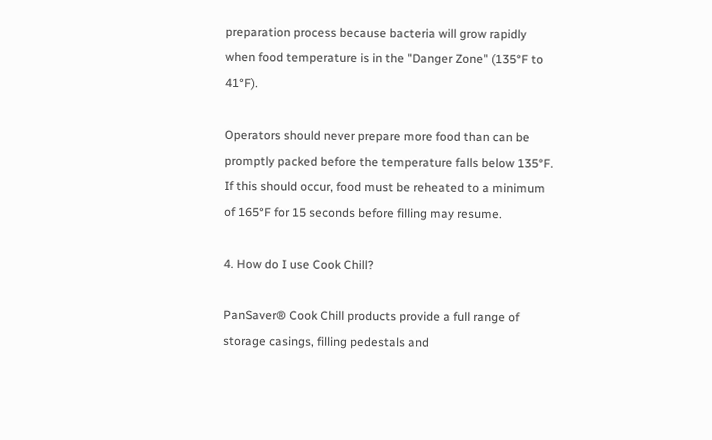preparation process because bacteria will grow rapidly when food temperature is in the "Danger Zone" (135°F to 41°F).

Operators should never prepare more food than can be promptly packed before the temperature falls below 135°F. If this should occur, food must be reheated to a minimum of 165°F for 15 seconds before filling may resume.

4. How do I use Cook Chill?

PanSaver® Cook Chill products provide a full range of storage casings, filling pedestals and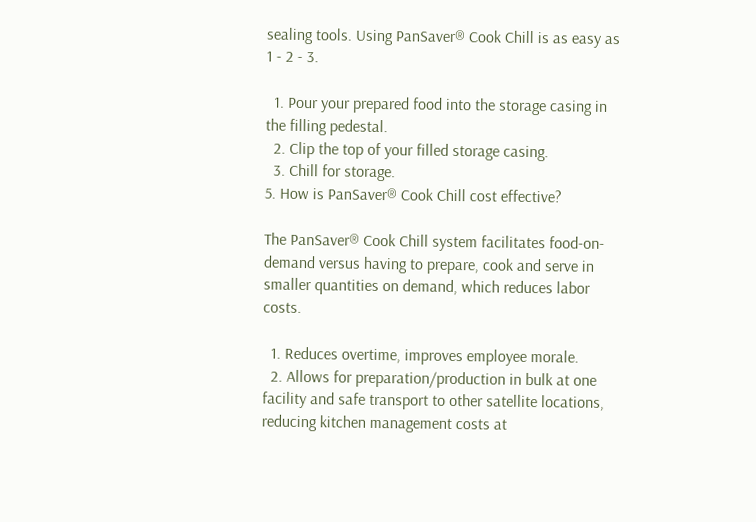sealing tools. Using PanSaver® Cook Chill is as easy as 1 - 2 - 3.

  1. Pour your prepared food into the storage casing in the filling pedestal.
  2. Clip the top of your filled storage casing.
  3. Chill for storage.
5. How is PanSaver® Cook Chill cost effective?

The PanSaver® Cook Chill system facilitates food-on-demand versus having to prepare, cook and serve in smaller quantities on demand, which reduces labor costs.

  1. Reduces overtime, improves employee morale.
  2. Allows for preparation/production in bulk at one facility and safe transport to other satellite locations, reducing kitchen management costs at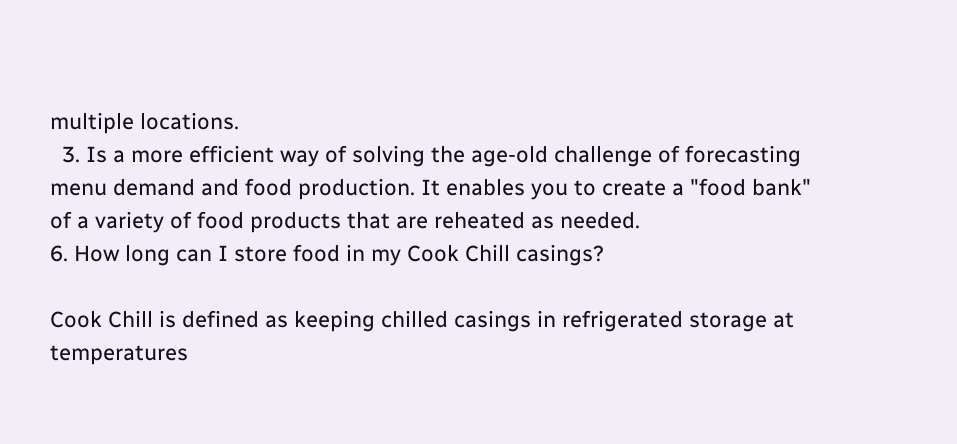multiple locations.
  3. Is a more efficient way of solving the age-old challenge of forecasting menu demand and food production. It enables you to create a "food bank" of a variety of food products that are reheated as needed.
6. How long can I store food in my Cook Chill casings?

Cook Chill is defined as keeping chilled casings in refrigerated storage at temperatures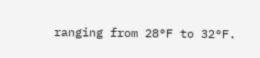ranging from 28°F to 32°F.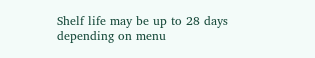Shelf life may be up to 28 days depending on menu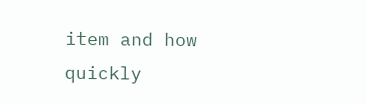item and how quickly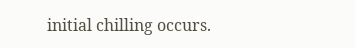initial chilling occurs.